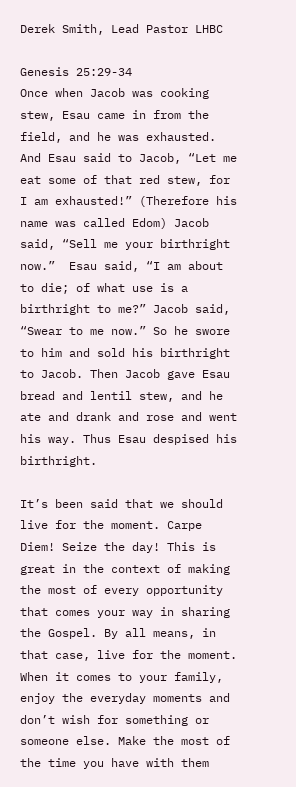Derek Smith, Lead Pastor LHBC

Genesis 25:29-34
Once when Jacob was cooking stew, Esau came in from the field, and he was exhausted. And Esau said to Jacob, “Let me eat some of that red stew, for I am exhausted!” (Therefore his name was called Edom) Jacob said, “Sell me your birthright now.”  Esau said, “I am about to die; of what use is a birthright to me?” Jacob said, “Swear to me now.” So he swore to him and sold his birthright to Jacob. Then Jacob gave Esau bread and lentil stew, and he ate and drank and rose and went his way. Thus Esau despised his birthright.

It’s been said that we should live for the moment. Carpe Diem! Seize the day! This is great in the context of making the most of every opportunity that comes your way in sharing the Gospel. By all means, in that case, live for the moment. When it comes to your family, enjoy the everyday moments and don’t wish for something or someone else. Make the most of the time you have with them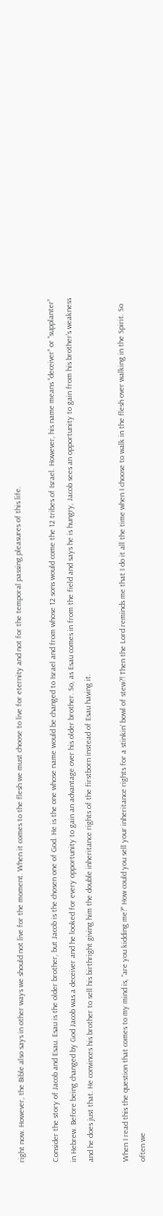right now. However, the Bible also says in other ways we should not live for the moment. When it comes to the flesh we must choose to live for eternity and not for the temporal passing pleasures of this life.

Consider the story of Jacob and Esau. Esau is the older brother, but Jacob is the chosen one of God. He is the one whose name would be changed to Israel and from whose 12 sons would come the 12 tribes of Israel. However, his name means “deceiver” or “supplanter” in Hebrew. Before being changed by God Jacob was a deceiver and he looked for every opportunity to gain an advantage over his older brother. So, as Esau comes in from the field and says he is hungry, Jacob sees an opportunity to gain from his brother’s weakness and he does just that. He convinces his brother to sell his birthright giving him the double inheritance rights of the firstborn instead of Esau having it.

When I read this the question that comes to my mind is, “are you kidding me?” How could you sell your inheritance rights for a stinkin’ bowl of stew?! Then the Lord reminds me that I do it all the time when I choose to walk in the flesh over walking in the Spirit. So often we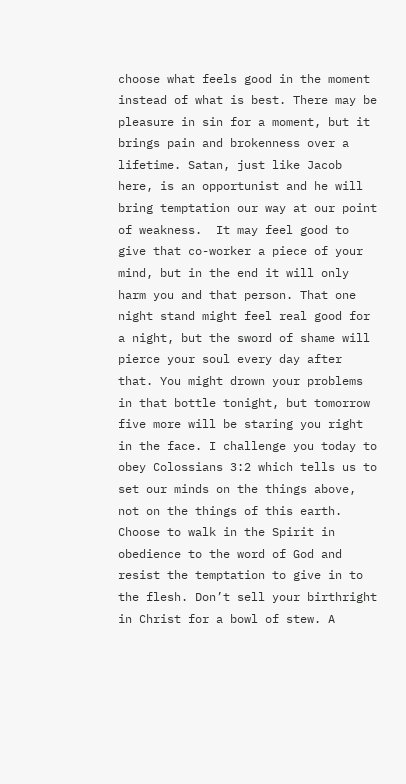choose what feels good in the moment instead of what is best. There may be pleasure in sin for a moment, but it brings pain and brokenness over a lifetime. Satan, just like Jacob here, is an opportunist and he will bring temptation our way at our point of weakness.  It may feel good to give that co-worker a piece of your mind, but in the end it will only harm you and that person. That one night stand might feel real good for a night, but the sword of shame will pierce your soul every day after that. You might drown your problems in that bottle tonight, but tomorrow five more will be staring you right in the face. I challenge you today to obey Colossians 3:2 which tells us to set our minds on the things above, not on the things of this earth. Choose to walk in the Spirit in obedience to the word of God and resist the temptation to give in to the flesh. Don’t sell your birthright in Christ for a bowl of stew. A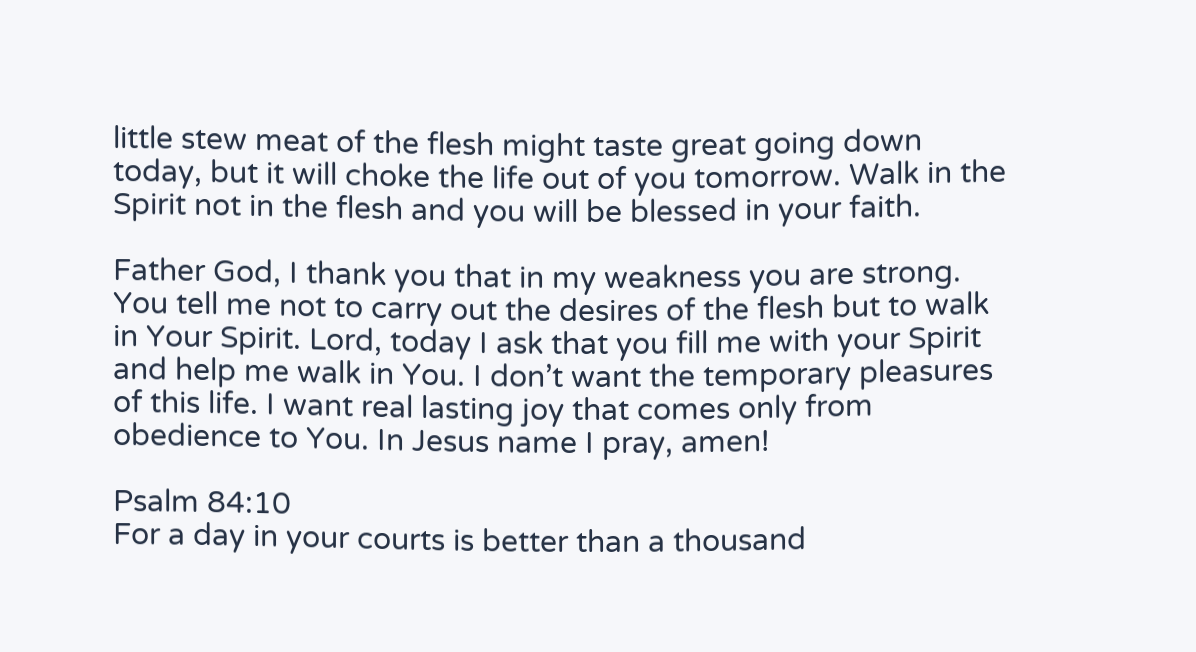little stew meat of the flesh might taste great going down today, but it will choke the life out of you tomorrow. Walk in the Spirit not in the flesh and you will be blessed in your faith.

Father God, I thank you that in my weakness you are strong. You tell me not to carry out the desires of the flesh but to walk in Your Spirit. Lord, today I ask that you fill me with your Spirit and help me walk in You. I don’t want the temporary pleasures of this life. I want real lasting joy that comes only from obedience to You. In Jesus name I pray, amen!

Psalm 84:10
For a day in your courts is better than a thousand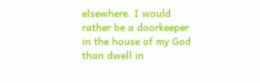elsewhere. I would rather be a doorkeeper in the house of my God than dwell in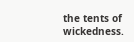the tents of wickedness.